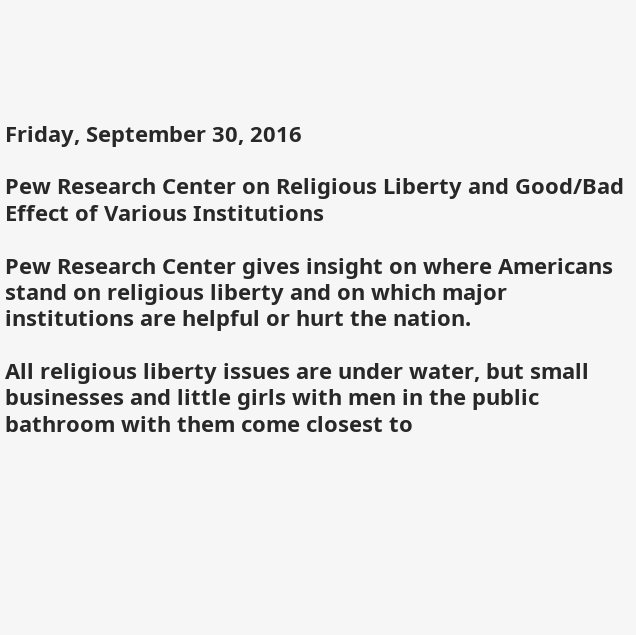Friday, September 30, 2016

Pew Research Center on Religious Liberty and Good/Bad Effect of Various Institutions

Pew Research Center gives insight on where Americans stand on religious liberty and on which major institutions are helpful or hurt the nation.

All religious liberty issues are under water, but small businesses and little girls with men in the public bathroom with them come closest to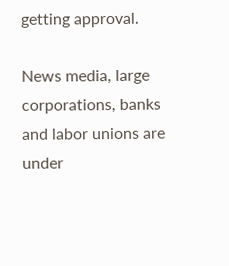getting approval.

News media, large corporations, banks and labor unions are under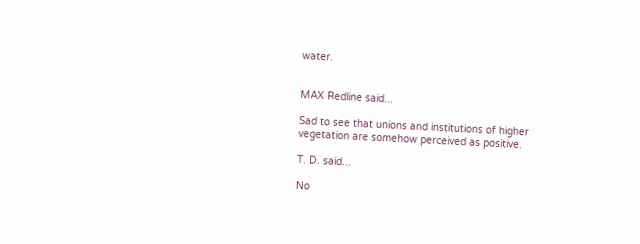water.


MAX Redline said...

Sad to see that unions and institutions of higher vegetation are somehow perceived as positive.

T. D. said...

No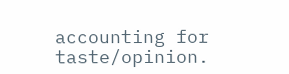accounting for taste/opinion.